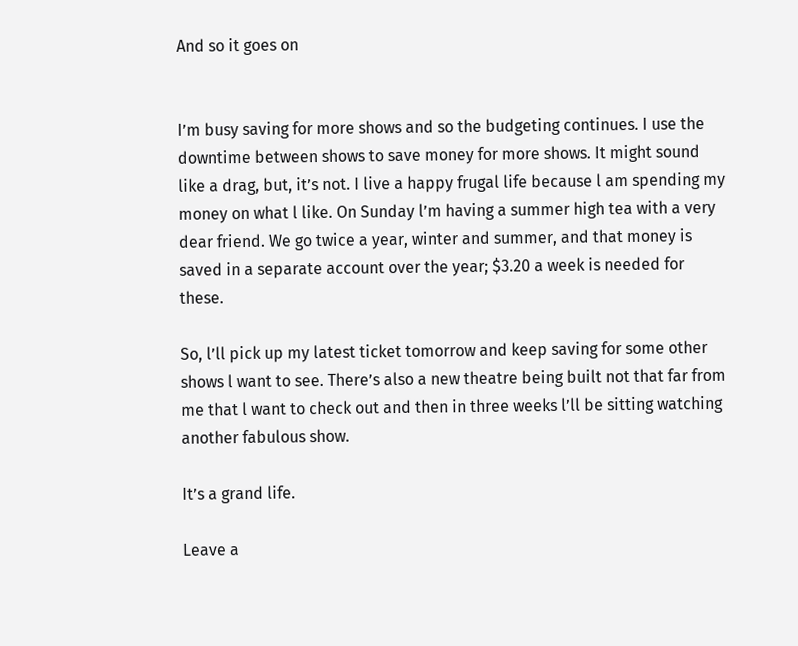And so it goes on


I’m busy saving for more shows and so the budgeting continues. I use the downtime between shows to save money for more shows. It might sound like a drag, but, it’s not. I live a happy frugal life because l am spending my money on what l like. On Sunday l’m having a summer high tea with a very dear friend. We go twice a year, winter and summer, and that money is saved in a separate account over the year; $3.20 a week is needed for these.

So, l’ll pick up my latest ticket tomorrow and keep saving for some other shows l want to see. There’s also a new theatre being built not that far from me that l want to check out and then in three weeks l’ll be sitting watching another fabulous show.

It’s a grand life.

Leave a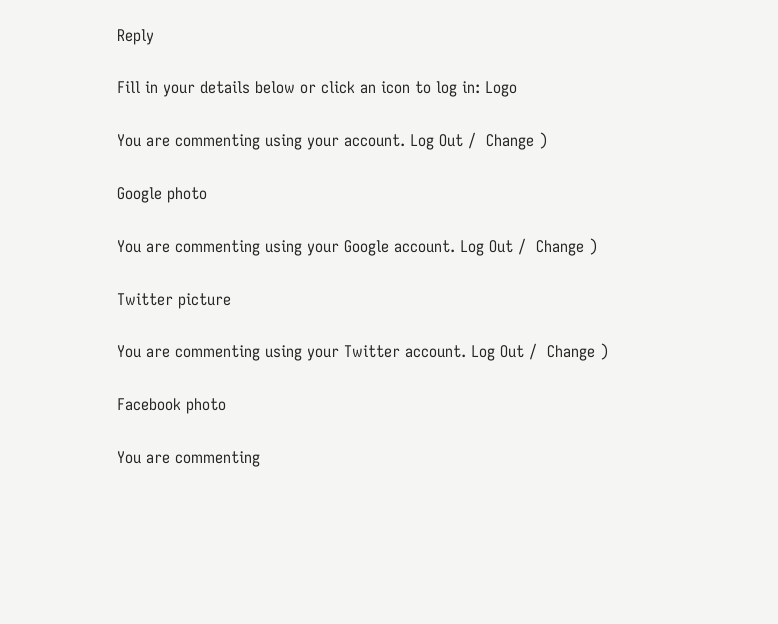Reply

Fill in your details below or click an icon to log in: Logo

You are commenting using your account. Log Out /  Change )

Google photo

You are commenting using your Google account. Log Out /  Change )

Twitter picture

You are commenting using your Twitter account. Log Out /  Change )

Facebook photo

You are commenting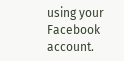using your Facebook account.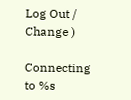Log Out /  Change )

Connecting to %s